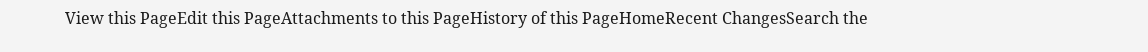View this PageEdit this PageAttachments to this PageHistory of this PageHomeRecent ChangesSearch the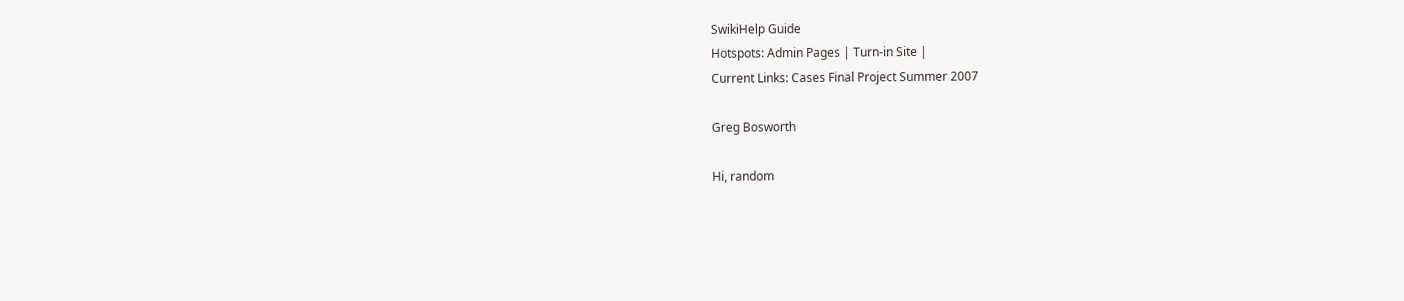SwikiHelp Guide
Hotspots: Admin Pages | Turn-in Site |
Current Links: Cases Final Project Summer 2007

Greg Bosworth

Hi, random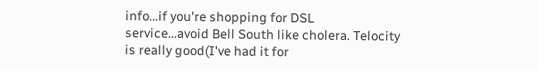info...if you're shopping for DSL
service...avoid Bell South like cholera. Telocity
is really good(I've had it for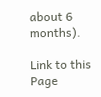about 6 months).

Link to this Page